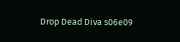Drop Dead Diva s06e09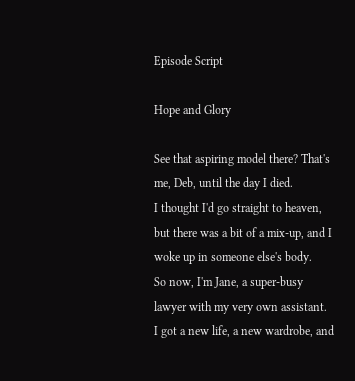Episode Script

Hope and Glory

See that aspiring model there? That's me, Deb, until the day I died.
I thought I'd go straight to heaven, but there was a bit of a mix-up, and I woke up in someone else's body.
So now, I'm Jane, a super-busy lawyer with my very own assistant.
I got a new life, a new wardrobe, and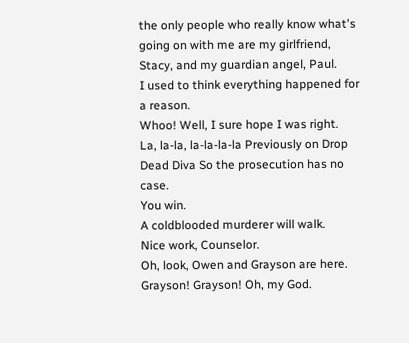the only people who really know what's going on with me are my girlfriend, Stacy, and my guardian angel, Paul.
I used to think everything happened for a reason.
Whoo! Well, I sure hope I was right.
La, la-la, la-la-la-la Previously on Drop Dead Diva So the prosecution has no case.
You win.
A coldblooded murderer will walk.
Nice work, Counselor.
Oh, look, Owen and Grayson are here.
Grayson! Grayson! Oh, my God.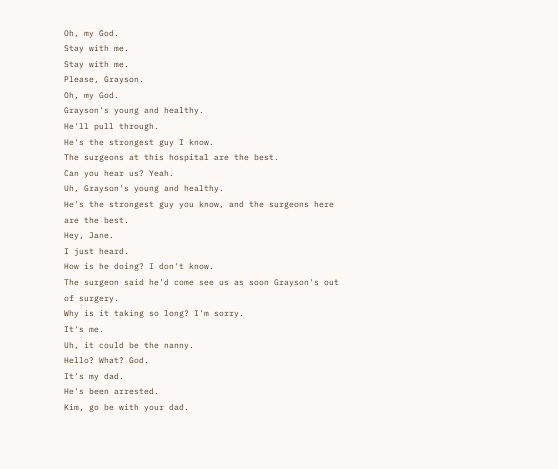Oh, my God.
Stay with me.
Stay with me.
Please, Grayson.
Oh, my God.
Grayson's young and healthy.
He'll pull through.
He's the strongest guy I know.
The surgeons at this hospital are the best.
Can you hear us? Yeah.
Uh, Grayson's young and healthy.
He's the strongest guy you know, and the surgeons here are the best.
Hey, Jane.
I just heard.
How is he doing? I don't know.
The surgeon said he'd come see us as soon Grayson's out of surgery.
Why is it taking so long? I'm sorry.
It's me.
Uh, it could be the nanny.
Hello? What? God.
It's my dad.
He's been arrested.
Kim, go be with your dad.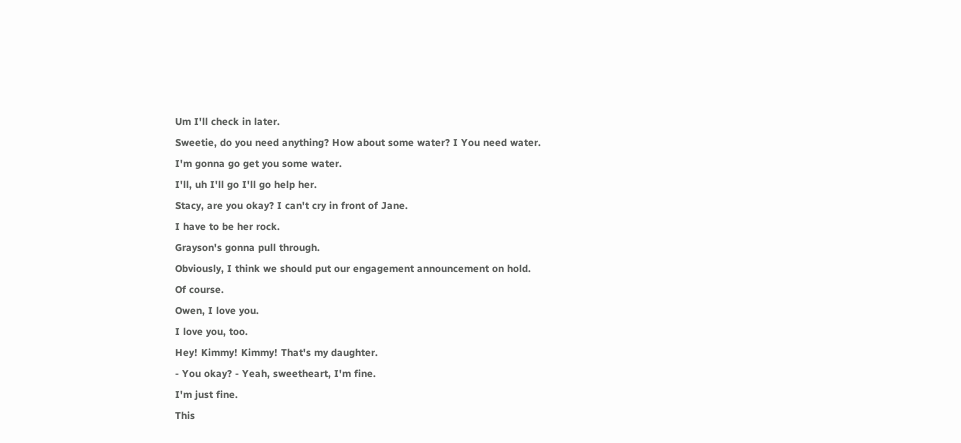Um I'll check in later.
Sweetie, do you need anything? How about some water? I You need water.
I'm gonna go get you some water.
I'll, uh I'll go I'll go help her.
Stacy, are you okay? I can't cry in front of Jane.
I have to be her rock.
Grayson's gonna pull through.
Obviously, I think we should put our engagement announcement on hold.
Of course.
Owen, I love you.
I love you, too.
Hey! Kimmy! Kimmy! That's my daughter.
- You okay? - Yeah, sweetheart, I'm fine.
I'm just fine.
This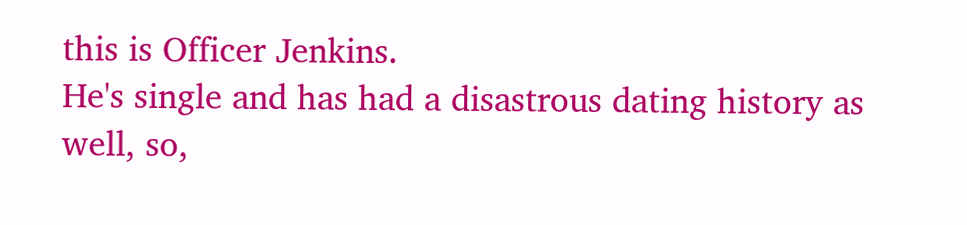this is Officer Jenkins.
He's single and has had a disastrous dating history as well, so,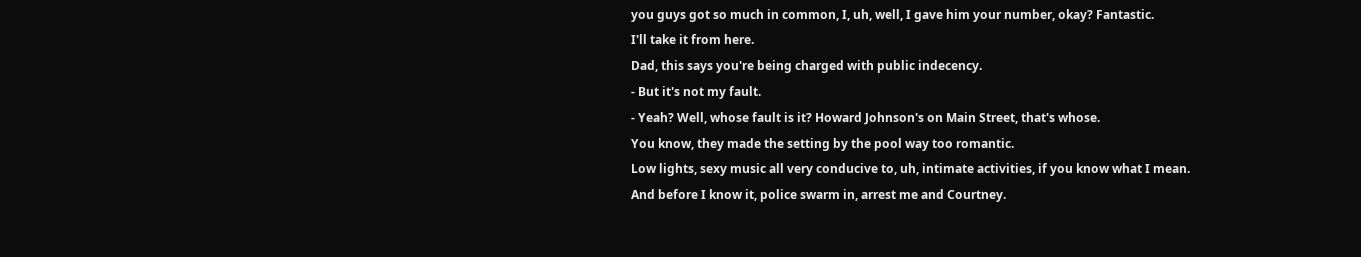you guys got so much in common, I, uh, well, I gave him your number, okay? Fantastic.
I'll take it from here.
Dad, this says you're being charged with public indecency.
- But it's not my fault.
- Yeah? Well, whose fault is it? Howard Johnson's on Main Street, that's whose.
You know, they made the setting by the pool way too romantic.
Low lights, sexy music all very conducive to, uh, intimate activities, if you know what I mean.
And before I know it, police swarm in, arrest me and Courtney.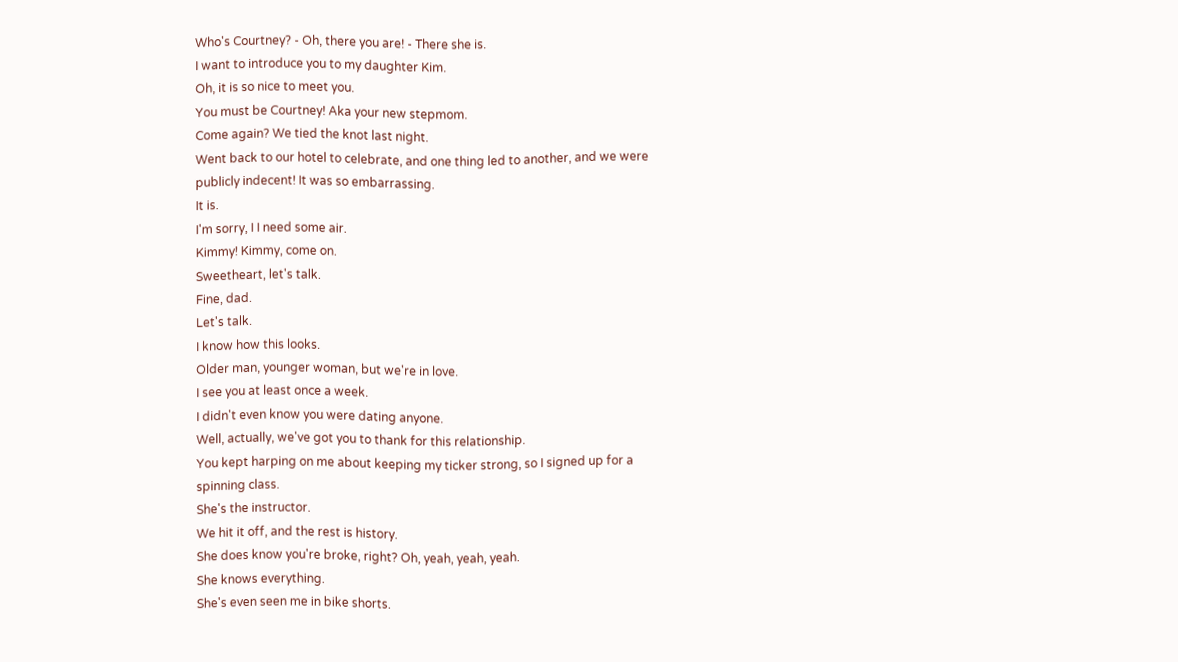Who's Courtney? - Oh, there you are! - There she is.
I want to introduce you to my daughter Kim.
Oh, it is so nice to meet you.
You must be Courtney! Aka your new stepmom.
Come again? We tied the knot last night.
Went back to our hotel to celebrate, and one thing led to another, and we were publicly indecent! It was so embarrassing.
It is.
I'm sorry, I I need some air.
Kimmy! Kimmy, come on.
Sweetheart, let's talk.
Fine, dad.
Let's talk.
I know how this looks.
Older man, younger woman, but we're in love.
I see you at least once a week.
I didn't even know you were dating anyone.
Well, actually, we've got you to thank for this relationship.
You kept harping on me about keeping my ticker strong, so I signed up for a spinning class.
She's the instructor.
We hit it off, and the rest is history.
She does know you're broke, right? Oh, yeah, yeah, yeah.
She knows everything.
She's even seen me in bike shorts.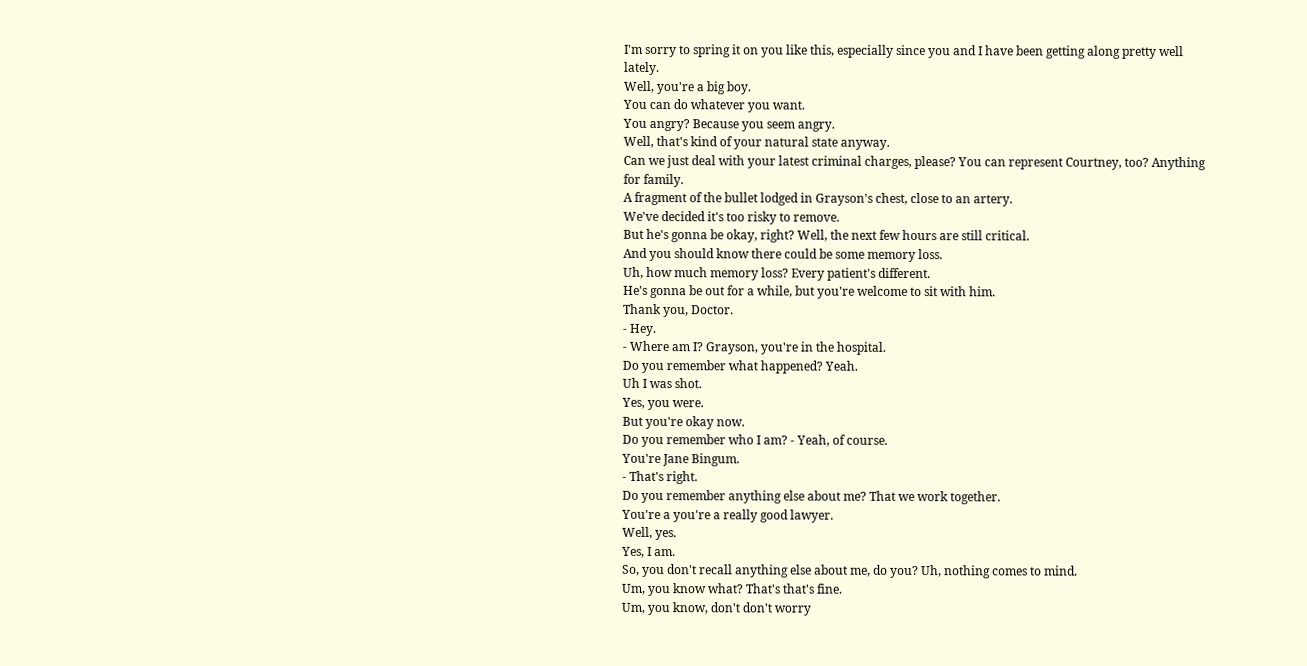I'm sorry to spring it on you like this, especially since you and I have been getting along pretty well lately.
Well, you're a big boy.
You can do whatever you want.
You angry? Because you seem angry.
Well, that's kind of your natural state anyway.
Can we just deal with your latest criminal charges, please? You can represent Courtney, too? Anything for family.
A fragment of the bullet lodged in Grayson's chest, close to an artery.
We've decided it's too risky to remove.
But he's gonna be okay, right? Well, the next few hours are still critical.
And you should know there could be some memory loss.
Uh, how much memory loss? Every patient's different.
He's gonna be out for a while, but you're welcome to sit with him.
Thank you, Doctor.
- Hey.
- Where am I? Grayson, you're in the hospital.
Do you remember what happened? Yeah.
Uh I was shot.
Yes, you were.
But you're okay now.
Do you remember who I am? - Yeah, of course.
You're Jane Bingum.
- That's right.
Do you remember anything else about me? That we work together.
You're a you're a really good lawyer.
Well, yes.
Yes, I am.
So, you don't recall anything else about me, do you? Uh, nothing comes to mind.
Um, you know what? That's that's fine.
Um, you know, don't don't worry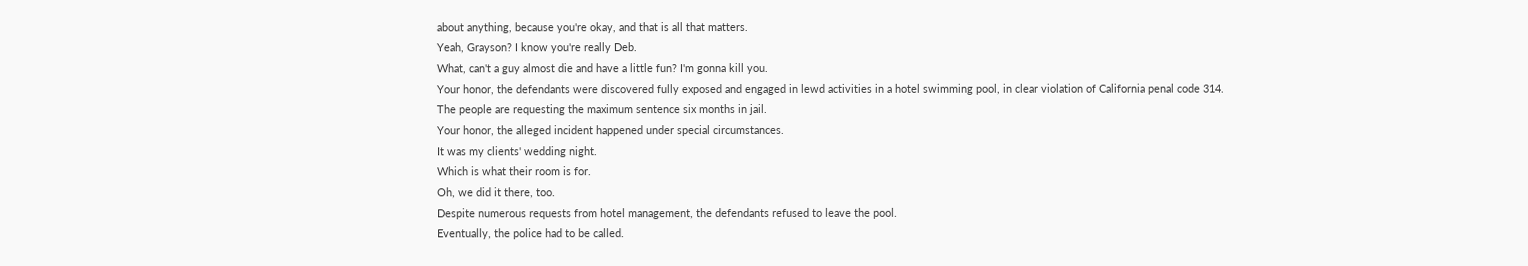about anything, because you're okay, and that is all that matters.
Yeah, Grayson? I know you're really Deb.
What, can't a guy almost die and have a little fun? I'm gonna kill you.
Your honor, the defendants were discovered fully exposed and engaged in lewd activities in a hotel swimming pool, in clear violation of California penal code 314.
The people are requesting the maximum sentence six months in jail.
Your honor, the alleged incident happened under special circumstances.
It was my clients' wedding night.
Which is what their room is for.
Oh, we did it there, too.
Despite numerous requests from hotel management, the defendants refused to leave the pool.
Eventually, the police had to be called.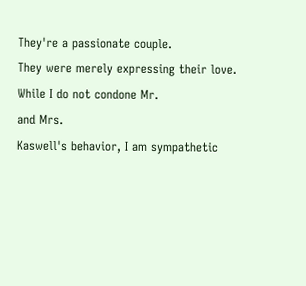They're a passionate couple.
They were merely expressing their love.
While I do not condone Mr.
and Mrs.
Kaswell's behavior, I am sympathetic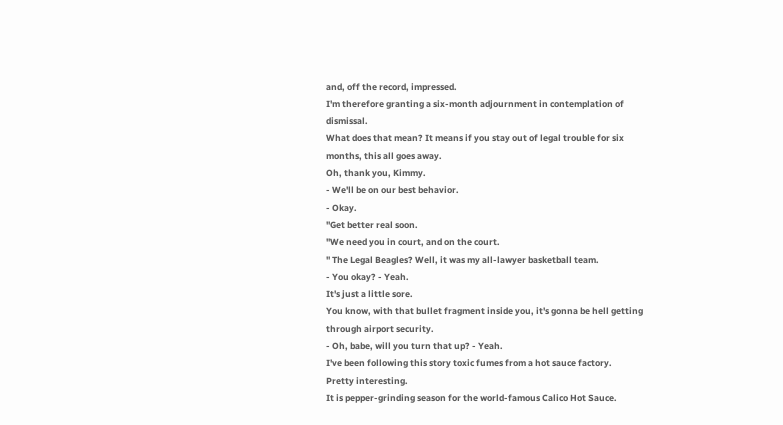and, off the record, impressed.
I'm therefore granting a six-month adjournment in contemplation of dismissal.
What does that mean? It means if you stay out of legal trouble for six months, this all goes away.
Oh, thank you, Kimmy.
- We'll be on our best behavior.
- Okay.
"Get better real soon.
"We need you in court, and on the court.
" The Legal Beagles? Well, it was my all-lawyer basketball team.
- You okay? - Yeah.
It's just a little sore.
You know, with that bullet fragment inside you, it's gonna be hell getting through airport security.
- Oh, babe, will you turn that up? - Yeah.
I've been following this story toxic fumes from a hot sauce factory.
Pretty interesting.
It is pepper-grinding season for the world-famous Calico Hot Sauce.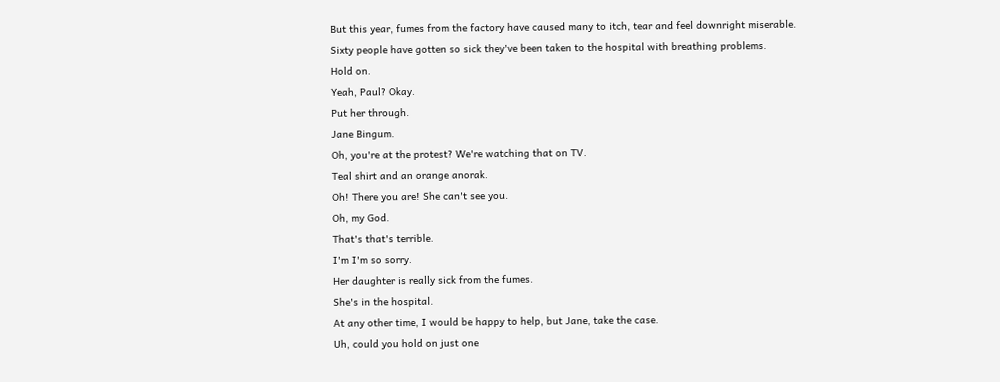But this year, fumes from the factory have caused many to itch, tear and feel downright miserable.
Sixty people have gotten so sick they've been taken to the hospital with breathing problems.
Hold on.
Yeah, Paul? Okay.
Put her through.
Jane Bingum.
Oh, you're at the protest? We're watching that on TV.
Teal shirt and an orange anorak.
Oh! There you are! She can't see you.
Oh, my God.
That's that's terrible.
I'm I'm so sorry.
Her daughter is really sick from the fumes.
She's in the hospital.
At any other time, I would be happy to help, but Jane, take the case.
Uh, could you hold on just one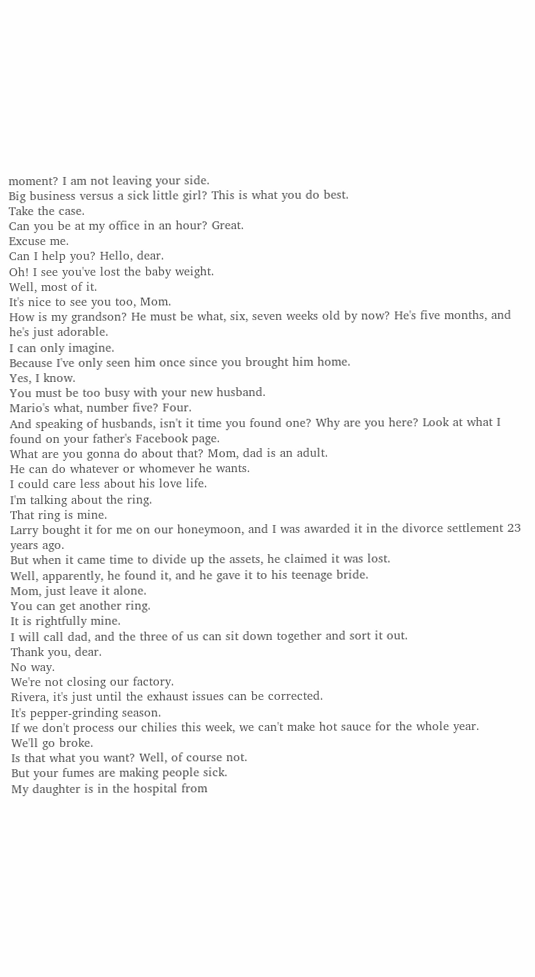moment? I am not leaving your side.
Big business versus a sick little girl? This is what you do best.
Take the case.
Can you be at my office in an hour? Great.
Excuse me.
Can I help you? Hello, dear.
Oh! I see you've lost the baby weight.
Well, most of it.
It's nice to see you too, Mom.
How is my grandson? He must be what, six, seven weeks old by now? He's five months, and he's just adorable.
I can only imagine.
Because I've only seen him once since you brought him home.
Yes, I know.
You must be too busy with your new husband.
Mario's what, number five? Four.
And speaking of husbands, isn't it time you found one? Why are you here? Look at what I found on your father's Facebook page.
What are you gonna do about that? Mom, dad is an adult.
He can do whatever or whomever he wants.
I could care less about his love life.
I'm talking about the ring.
That ring is mine.
Larry bought it for me on our honeymoon, and I was awarded it in the divorce settlement 23 years ago.
But when it came time to divide up the assets, he claimed it was lost.
Well, apparently, he found it, and he gave it to his teenage bride.
Mom, just leave it alone.
You can get another ring.
It is rightfully mine.
I will call dad, and the three of us can sit down together and sort it out.
Thank you, dear.
No way.
We're not closing our factory.
Rivera, it's just until the exhaust issues can be corrected.
It's pepper-grinding season.
If we don't process our chilies this week, we can't make hot sauce for the whole year.
We'll go broke.
Is that what you want? Well, of course not.
But your fumes are making people sick.
My daughter is in the hospital from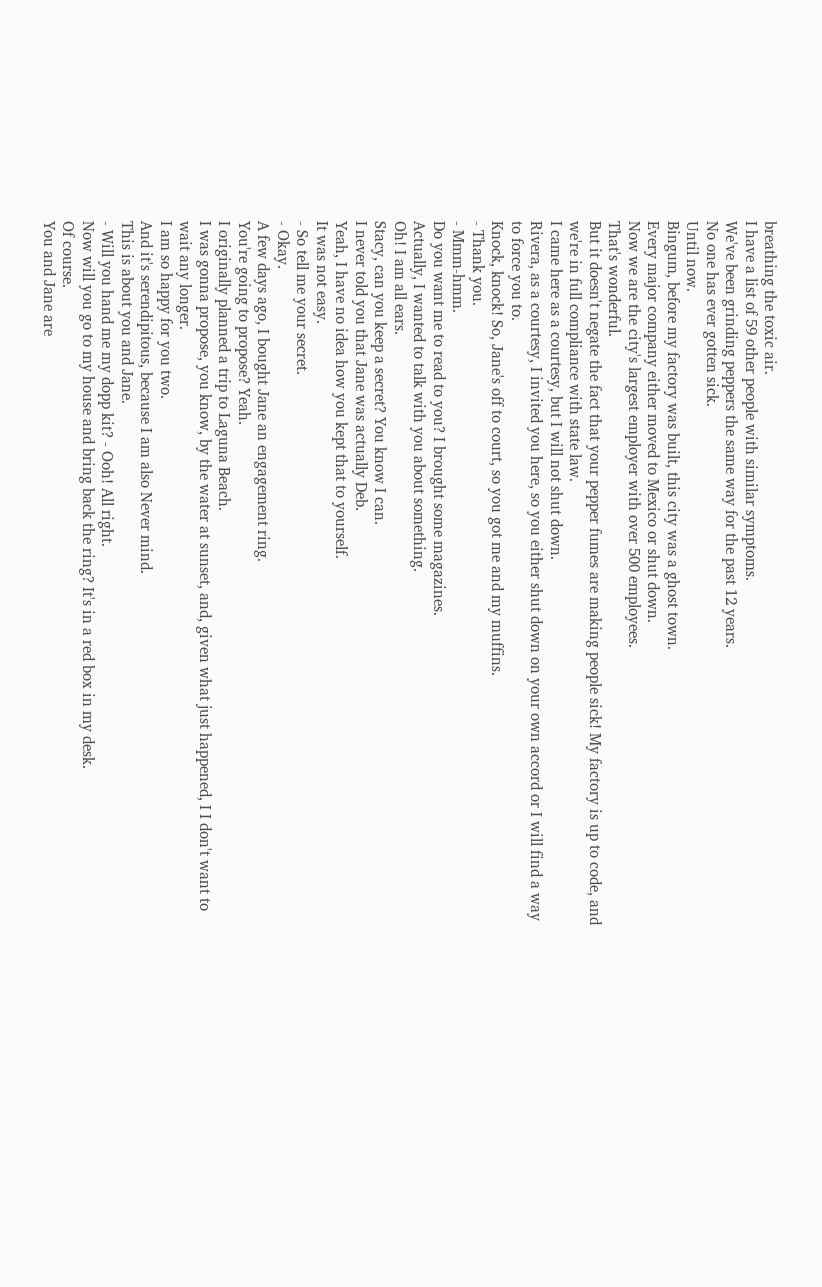breathing the toxic air.
I have a list of 59 other people with similar symptoms.
We've been grinding peppers the same way for the past 12 years.
No one has ever gotten sick.
Until now.
Bingum, before my factory was built, this city was a ghost town.
Every major company either moved to Mexico or shut down.
Now we are the city's largest employer with over 500 employees.
That's wonderful.
But it doesn't negate the fact that your pepper fumes are making people sick! My factory is up to code, and we're in full compliance with state law.
I came here as a courtesy, but I will not shut down.
Rivera, as a courtesy, I invited you here, so you either shut down on your own accord or I will find a way to force you to.
Knock, knock! So, Jane's off to court, so you got me and my muffins.
- Thank you.
- Mmm-hmm.
Do you want me to read to you? I brought some magazines.
Actually, I wanted to talk with you about something.
Oh! I am all ears.
Stacy, can you keep a secret? You know I can.
I never told you that Jane was actually Deb.
Yeah, I have no idea how you kept that to yourself.
It was not easy.
- So tell me your secret.
- Okay.
A few days ago, I bought Jane an engagement ring.
You're going to propose? Yeah.
I originally planned a trip to Laguna Beach.
I was gonna propose, you know, by the water at sunset, and, given what just happened, I I don't want to wait any longer.
I am so happy for you two.
And it's serendipitous, because I am also Never mind.
This is about you and Jane.
- Will you hand me my dopp kit? - Ooh! All right.
Now will you go to my house and bring back the ring? It's in a red box in my desk.
Of course.
You and Jane are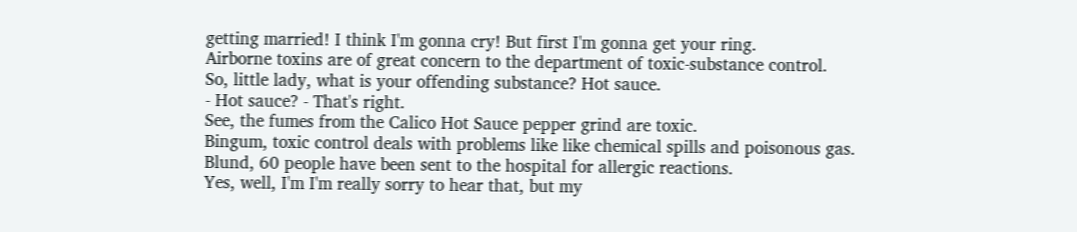getting married! I think I'm gonna cry! But first I'm gonna get your ring.
Airborne toxins are of great concern to the department of toxic-substance control.
So, little lady, what is your offending substance? Hot sauce.
- Hot sauce? - That's right.
See, the fumes from the Calico Hot Sauce pepper grind are toxic.
Bingum, toxic control deals with problems like like chemical spills and poisonous gas.
Blund, 60 people have been sent to the hospital for allergic reactions.
Yes, well, I'm I'm really sorry to hear that, but my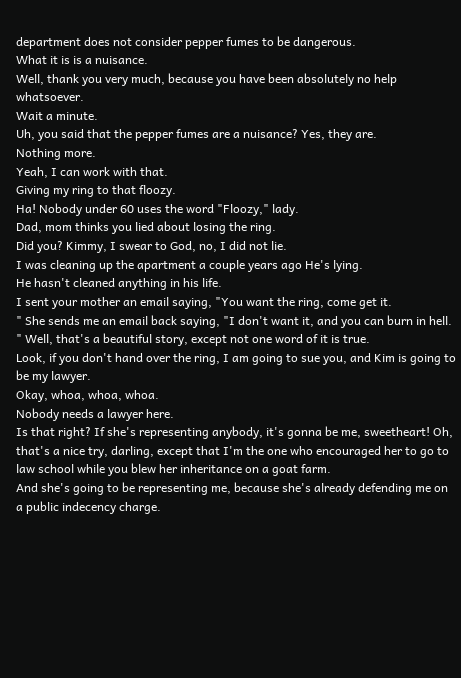department does not consider pepper fumes to be dangerous.
What it is is a nuisance.
Well, thank you very much, because you have been absolutely no help whatsoever.
Wait a minute.
Uh, you said that the pepper fumes are a nuisance? Yes, they are.
Nothing more.
Yeah, I can work with that.
Giving my ring to that floozy.
Ha! Nobody under 60 uses the word "Floozy," lady.
Dad, mom thinks you lied about losing the ring.
Did you? Kimmy, I swear to God, no, I did not lie.
I was cleaning up the apartment a couple years ago He's lying.
He hasn't cleaned anything in his life.
I sent your mother an email saying, "You want the ring, come get it.
" She sends me an email back saying, "I don't want it, and you can burn in hell.
" Well, that's a beautiful story, except not one word of it is true.
Look, if you don't hand over the ring, I am going to sue you, and Kim is going to be my lawyer.
Okay, whoa, whoa, whoa.
Nobody needs a lawyer here.
Is that right? If she's representing anybody, it's gonna be me, sweetheart! Oh, that's a nice try, darling, except that I'm the one who encouraged her to go to law school while you blew her inheritance on a goat farm.
And she's going to be representing me, because she's already defending me on a public indecency charge.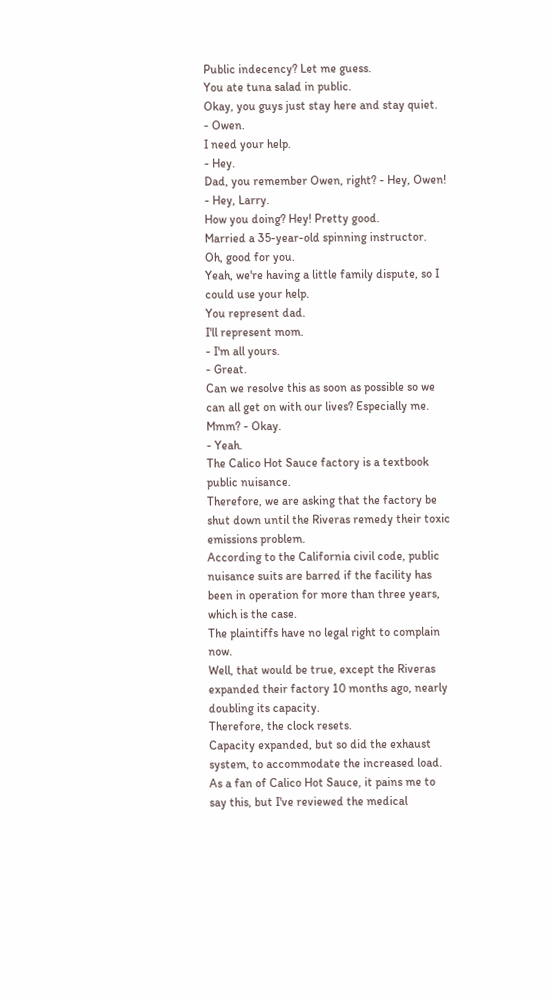Public indecency? Let me guess.
You ate tuna salad in public.
Okay, you guys just stay here and stay quiet.
- Owen.
I need your help.
- Hey.
Dad, you remember Owen, right? - Hey, Owen! - Hey, Larry.
How you doing? Hey! Pretty good.
Married a 35-year-old spinning instructor.
Oh, good for you.
Yeah, we're having a little family dispute, so I could use your help.
You represent dad.
I'll represent mom.
- I'm all yours.
- Great.
Can we resolve this as soon as possible so we can all get on with our lives? Especially me.
Mmm? - Okay.
- Yeah.
The Calico Hot Sauce factory is a textbook public nuisance.
Therefore, we are asking that the factory be shut down until the Riveras remedy their toxic emissions problem.
According to the California civil code, public nuisance suits are barred if the facility has been in operation for more than three years, which is the case.
The plaintiffs have no legal right to complain now.
Well, that would be true, except the Riveras expanded their factory 10 months ago, nearly doubling its capacity.
Therefore, the clock resets.
Capacity expanded, but so did the exhaust system, to accommodate the increased load.
As a fan of Calico Hot Sauce, it pains me to say this, but I've reviewed the medical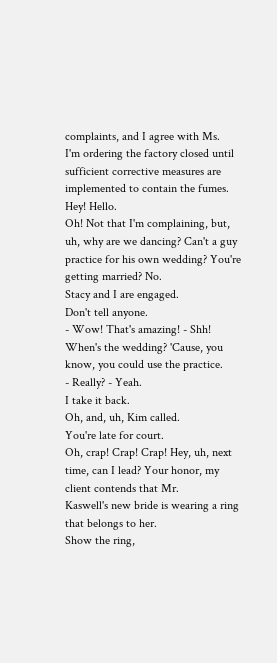complaints, and I agree with Ms.
I'm ordering the factory closed until sufficient corrective measures are implemented to contain the fumes.
Hey! Hello.
Oh! Not that I'm complaining, but, uh, why are we dancing? Can't a guy practice for his own wedding? You're getting married? No.
Stacy and I are engaged.
Don't tell anyone.
- Wow! That's amazing! - Shh! When's the wedding? 'Cause, you know, you could use the practice.
- Really? - Yeah.
I take it back.
Oh, and, uh, Kim called.
You're late for court.
Oh, crap! Crap! Crap! Hey, uh, next time, can I lead? Your honor, my client contends that Mr.
Kaswell's new bride is wearing a ring that belongs to her.
Show the ring,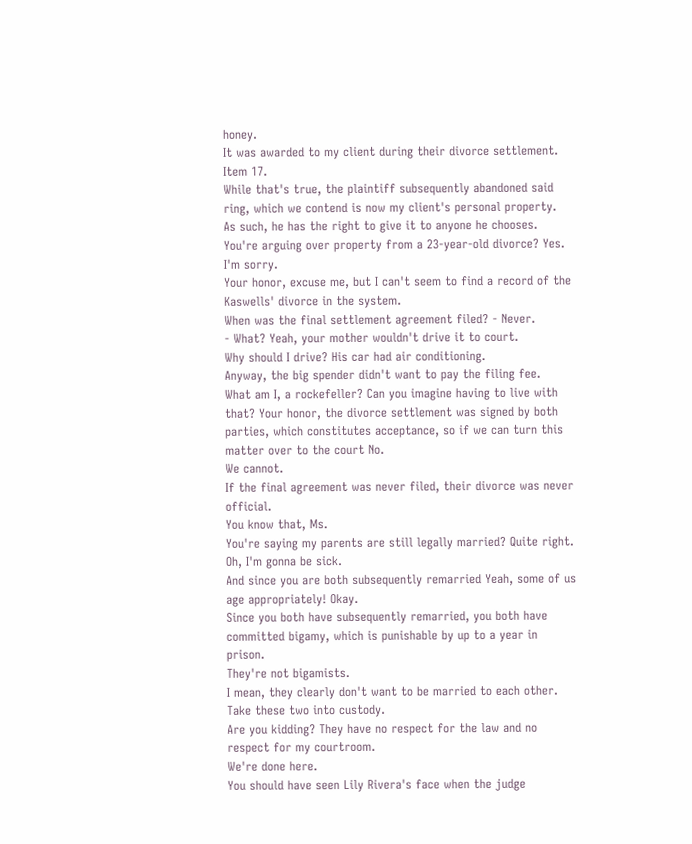honey.
It was awarded to my client during their divorce settlement.
Item 17.
While that's true, the plaintiff subsequently abandoned said ring, which we contend is now my client's personal property.
As such, he has the right to give it to anyone he chooses.
You're arguing over property from a 23-year-old divorce? Yes.
I'm sorry.
Your honor, excuse me, but I can't seem to find a record of the Kaswells' divorce in the system.
When was the final settlement agreement filed? - Never.
- What? Yeah, your mother wouldn't drive it to court.
Why should I drive? His car had air conditioning.
Anyway, the big spender didn't want to pay the filing fee.
What am I, a rockefeller? Can you imagine having to live with that? Your honor, the divorce settlement was signed by both parties, which constitutes acceptance, so if we can turn this matter over to the court No.
We cannot.
If the final agreement was never filed, their divorce was never official.
You know that, Ms.
You're saying my parents are still legally married? Quite right.
Oh, I'm gonna be sick.
And since you are both subsequently remarried Yeah, some of us age appropriately! Okay.
Since you both have subsequently remarried, you both have committed bigamy, which is punishable by up to a year in prison.
They're not bigamists.
I mean, they clearly don't want to be married to each other.
Take these two into custody.
Are you kidding? They have no respect for the law and no respect for my courtroom.
We're done here.
You should have seen Lily Rivera's face when the judge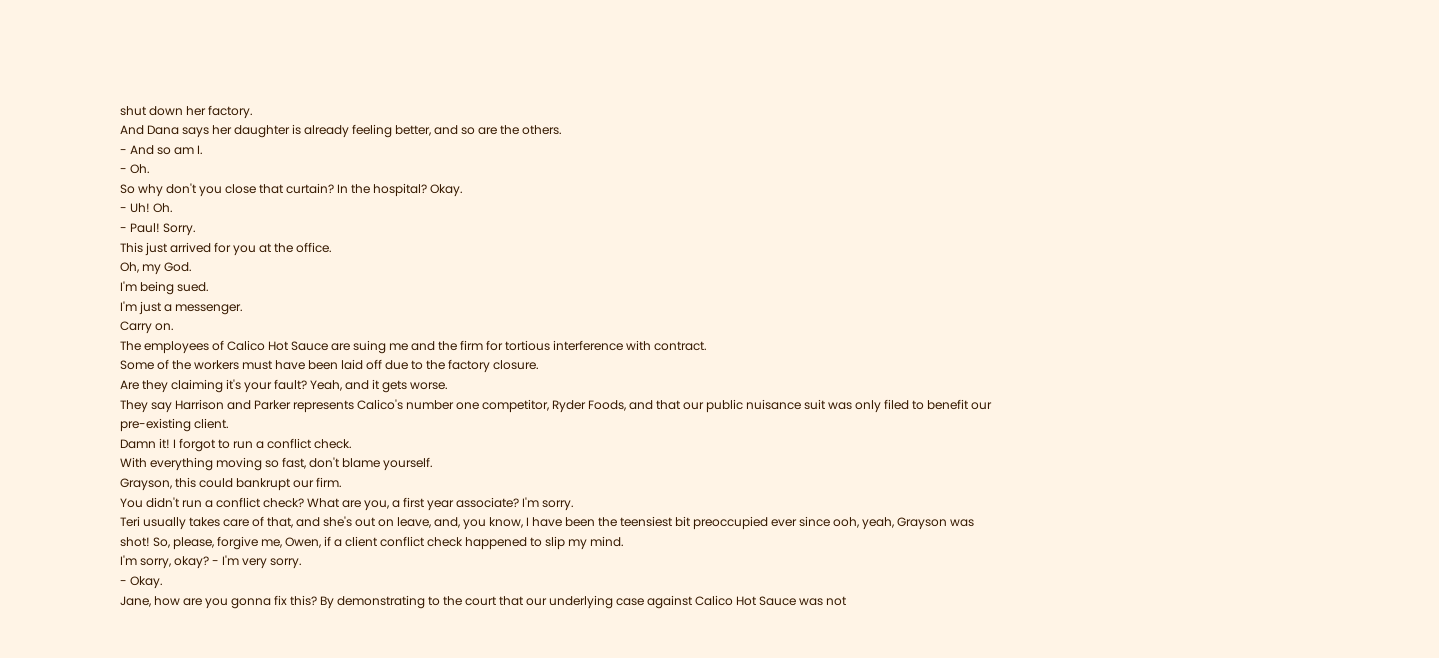shut down her factory.
And Dana says her daughter is already feeling better, and so are the others.
- And so am I.
- Oh.
So why don't you close that curtain? In the hospital? Okay.
- Uh! Oh.
- Paul! Sorry.
This just arrived for you at the office.
Oh, my God.
I'm being sued.
I'm just a messenger.
Carry on.
The employees of Calico Hot Sauce are suing me and the firm for tortious interference with contract.
Some of the workers must have been laid off due to the factory closure.
Are they claiming it's your fault? Yeah, and it gets worse.
They say Harrison and Parker represents Calico's number one competitor, Ryder Foods, and that our public nuisance suit was only filed to benefit our pre-existing client.
Damn it! I forgot to run a conflict check.
With everything moving so fast, don't blame yourself.
Grayson, this could bankrupt our firm.
You didn't run a conflict check? What are you, a first year associate? I'm sorry.
Teri usually takes care of that, and she's out on leave, and, you know, I have been the teensiest bit preoccupied ever since ooh, yeah, Grayson was shot! So, please, forgive me, Owen, if a client conflict check happened to slip my mind.
I'm sorry, okay? - I'm very sorry.
- Okay.
Jane, how are you gonna fix this? By demonstrating to the court that our underlying case against Calico Hot Sauce was not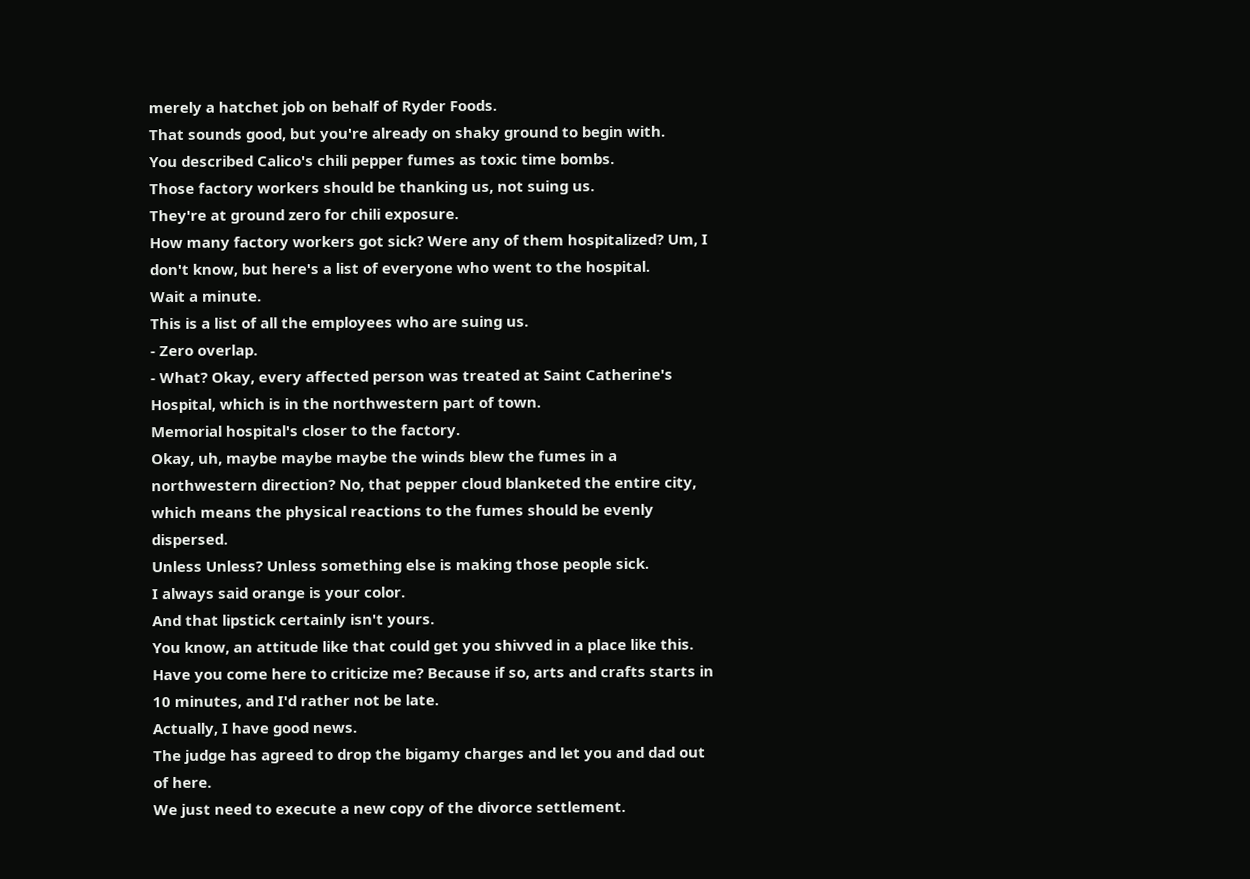merely a hatchet job on behalf of Ryder Foods.
That sounds good, but you're already on shaky ground to begin with.
You described Calico's chili pepper fumes as toxic time bombs.
Those factory workers should be thanking us, not suing us.
They're at ground zero for chili exposure.
How many factory workers got sick? Were any of them hospitalized? Um, I don't know, but here's a list of everyone who went to the hospital.
Wait a minute.
This is a list of all the employees who are suing us.
- Zero overlap.
- What? Okay, every affected person was treated at Saint Catherine's Hospital, which is in the northwestern part of town.
Memorial hospital's closer to the factory.
Okay, uh, maybe maybe maybe the winds blew the fumes in a northwestern direction? No, that pepper cloud blanketed the entire city, which means the physical reactions to the fumes should be evenly dispersed.
Unless Unless? Unless something else is making those people sick.
I always said orange is your color.
And that lipstick certainly isn't yours.
You know, an attitude like that could get you shivved in a place like this.
Have you come here to criticize me? Because if so, arts and crafts starts in 10 minutes, and I'd rather not be late.
Actually, I have good news.
The judge has agreed to drop the bigamy charges and let you and dad out of here.
We just need to execute a new copy of the divorce settlement.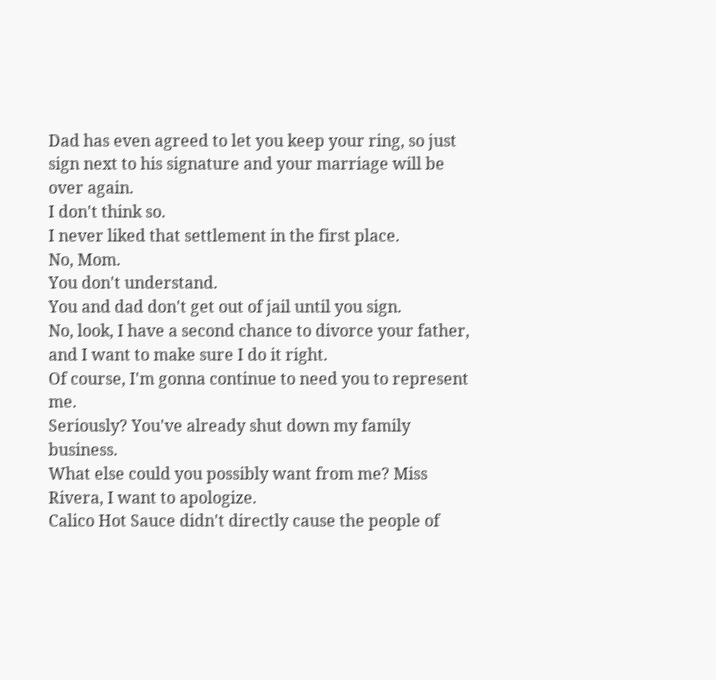Dad has even agreed to let you keep your ring, so just sign next to his signature and your marriage will be over again.
I don't think so.
I never liked that settlement in the first place.
No, Mom.
You don't understand.
You and dad don't get out of jail until you sign.
No, look, I have a second chance to divorce your father, and I want to make sure I do it right.
Of course, I'm gonna continue to need you to represent me.
Seriously? You've already shut down my family business.
What else could you possibly want from me? Miss Rivera, I want to apologize.
Calico Hot Sauce didn't directly cause the people of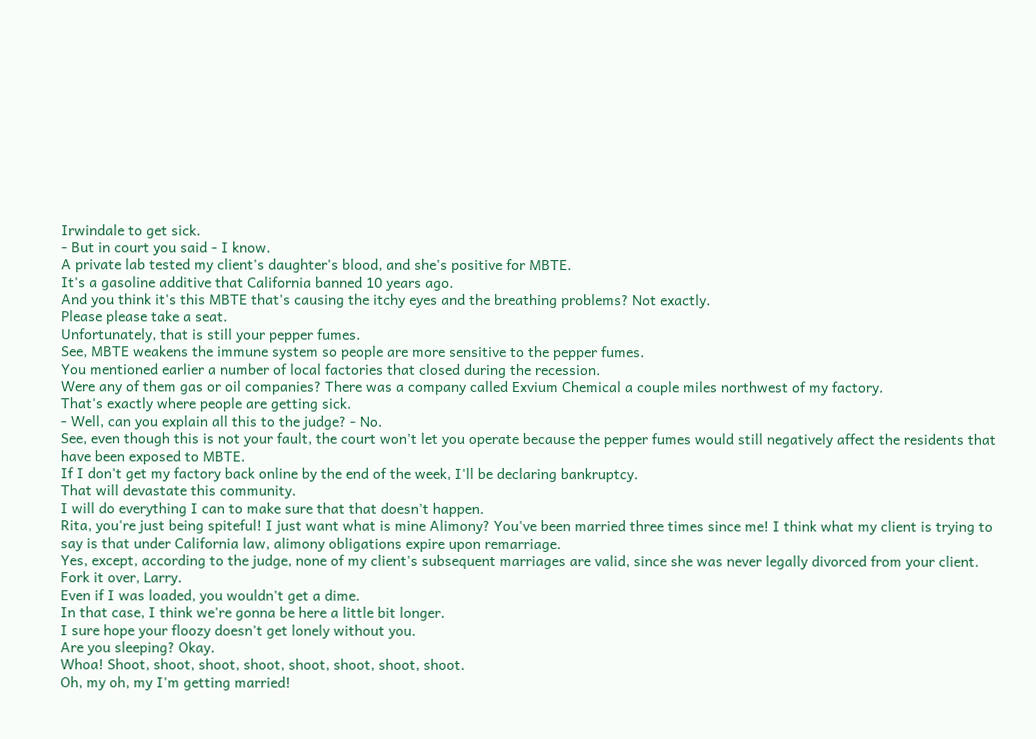Irwindale to get sick.
- But in court you said - I know.
A private lab tested my client's daughter's blood, and she's positive for MBTE.
It's a gasoline additive that California banned 10 years ago.
And you think it's this MBTE that's causing the itchy eyes and the breathing problems? Not exactly.
Please please take a seat.
Unfortunately, that is still your pepper fumes.
See, MBTE weakens the immune system so people are more sensitive to the pepper fumes.
You mentioned earlier a number of local factories that closed during the recession.
Were any of them gas or oil companies? There was a company called Exvium Chemical a couple miles northwest of my factory.
That's exactly where people are getting sick.
- Well, can you explain all this to the judge? - No.
See, even though this is not your fault, the court won't let you operate because the pepper fumes would still negatively affect the residents that have been exposed to MBTE.
If I don't get my factory back online by the end of the week, I'll be declaring bankruptcy.
That will devastate this community.
I will do everything I can to make sure that that doesn't happen.
Rita, you're just being spiteful! I just want what is mine Alimony? You've been married three times since me! I think what my client is trying to say is that under California law, alimony obligations expire upon remarriage.
Yes, except, according to the judge, none of my client's subsequent marriages are valid, since she was never legally divorced from your client.
Fork it over, Larry.
Even if I was loaded, you wouldn't get a dime.
In that case, I think we're gonna be here a little bit longer.
I sure hope your floozy doesn't get lonely without you.
Are you sleeping? Okay.
Whoa! Shoot, shoot, shoot, shoot, shoot, shoot, shoot, shoot.
Oh, my oh, my I'm getting married!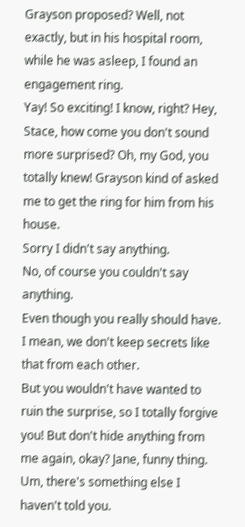Grayson proposed? Well, not exactly, but in his hospital room, while he was asleep, I found an engagement ring.
Yay! So exciting! I know, right? Hey, Stace, how come you don't sound more surprised? Oh, my God, you totally knew! Grayson kind of asked me to get the ring for him from his house.
Sorry I didn't say anything.
No, of course you couldn't say anything.
Even though you really should have.
I mean, we don't keep secrets like that from each other.
But you wouldn't have wanted to ruin the surprise, so I totally forgive you! But don't hide anything from me again, okay? Jane, funny thing.
Um, there's something else I haven't told you.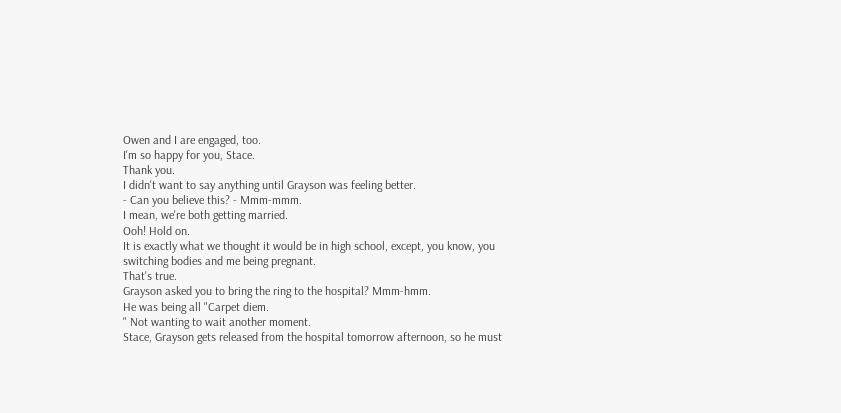Owen and I are engaged, too.
I'm so happy for you, Stace.
Thank you.
I didn't want to say anything until Grayson was feeling better.
- Can you believe this? - Mmm-mmm.
I mean, we're both getting married.
Ooh! Hold on.
It is exactly what we thought it would be in high school, except, you know, you switching bodies and me being pregnant.
That's true.
Grayson asked you to bring the ring to the hospital? Mmm-hmm.
He was being all "Carpet diem.
" Not wanting to wait another moment.
Stace, Grayson gets released from the hospital tomorrow afternoon, so he must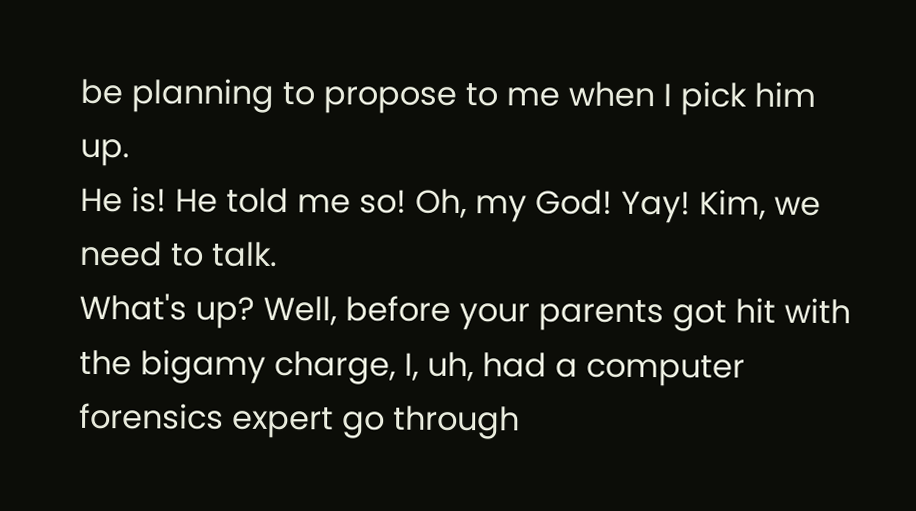be planning to propose to me when I pick him up.
He is! He told me so! Oh, my God! Yay! Kim, we need to talk.
What's up? Well, before your parents got hit with the bigamy charge, I, uh, had a computer forensics expert go through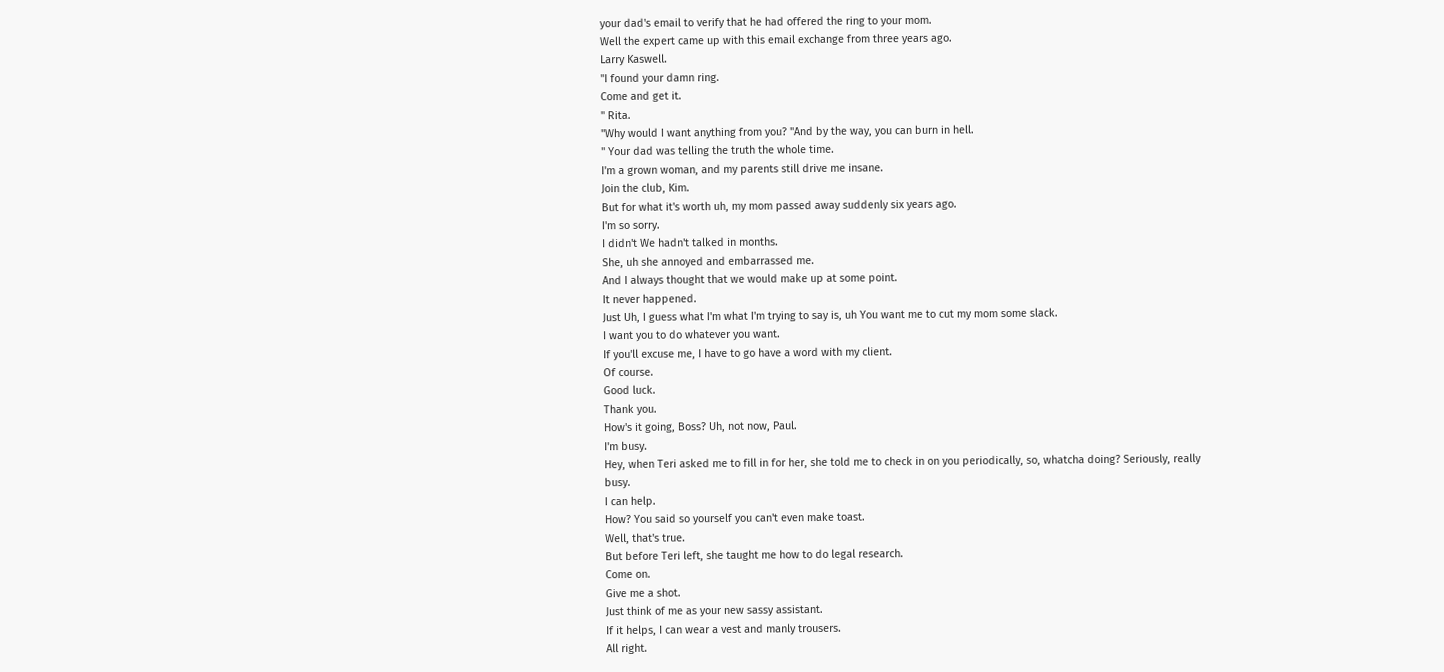your dad's email to verify that he had offered the ring to your mom.
Well the expert came up with this email exchange from three years ago.
Larry Kaswell.
"I found your damn ring.
Come and get it.
" Rita.
"Why would I want anything from you? "And by the way, you can burn in hell.
" Your dad was telling the truth the whole time.
I'm a grown woman, and my parents still drive me insane.
Join the club, Kim.
But for what it's worth uh, my mom passed away suddenly six years ago.
I'm so sorry.
I didn't We hadn't talked in months.
She, uh she annoyed and embarrassed me.
And I always thought that we would make up at some point.
It never happened.
Just Uh, I guess what I'm what I'm trying to say is, uh You want me to cut my mom some slack.
I want you to do whatever you want.
If you'll excuse me, I have to go have a word with my client.
Of course.
Good luck.
Thank you.
How's it going, Boss? Uh, not now, Paul.
I'm busy.
Hey, when Teri asked me to fill in for her, she told me to check in on you periodically, so, whatcha doing? Seriously, really busy.
I can help.
How? You said so yourself you can't even make toast.
Well, that's true.
But before Teri left, she taught me how to do legal research.
Come on.
Give me a shot.
Just think of me as your new sassy assistant.
If it helps, I can wear a vest and manly trousers.
All right.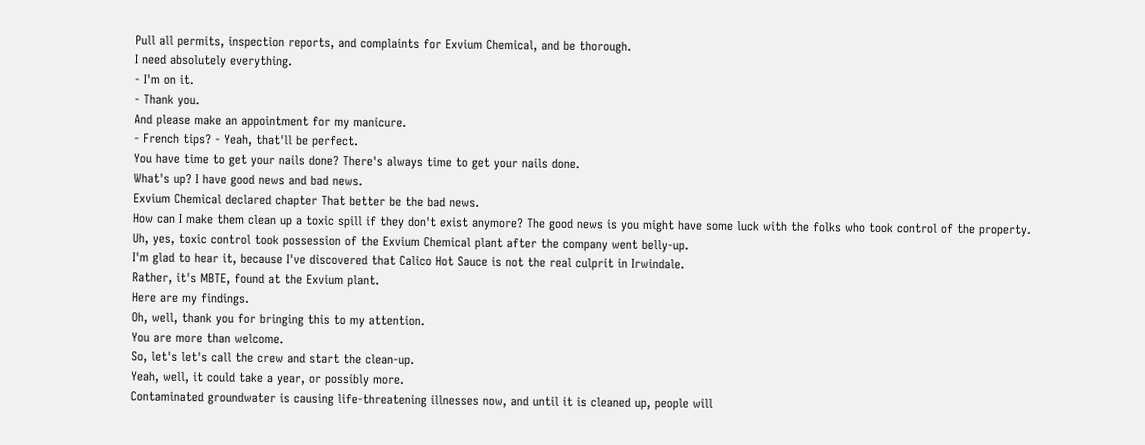Pull all permits, inspection reports, and complaints for Exvium Chemical, and be thorough.
I need absolutely everything.
- I'm on it.
- Thank you.
And please make an appointment for my manicure.
- French tips? - Yeah, that'll be perfect.
You have time to get your nails done? There's always time to get your nails done.
What's up? I have good news and bad news.
Exvium Chemical declared chapter That better be the bad news.
How can I make them clean up a toxic spill if they don't exist anymore? The good news is you might have some luck with the folks who took control of the property.
Uh, yes, toxic control took possession of the Exvium Chemical plant after the company went belly-up.
I'm glad to hear it, because I've discovered that Calico Hot Sauce is not the real culprit in Irwindale.
Rather, it's MBTE, found at the Exvium plant.
Here are my findings.
Oh, well, thank you for bringing this to my attention.
You are more than welcome.
So, let's let's call the crew and start the clean-up.
Yeah, well, it could take a year, or possibly more.
Contaminated groundwater is causing life-threatening illnesses now, and until it is cleaned up, people will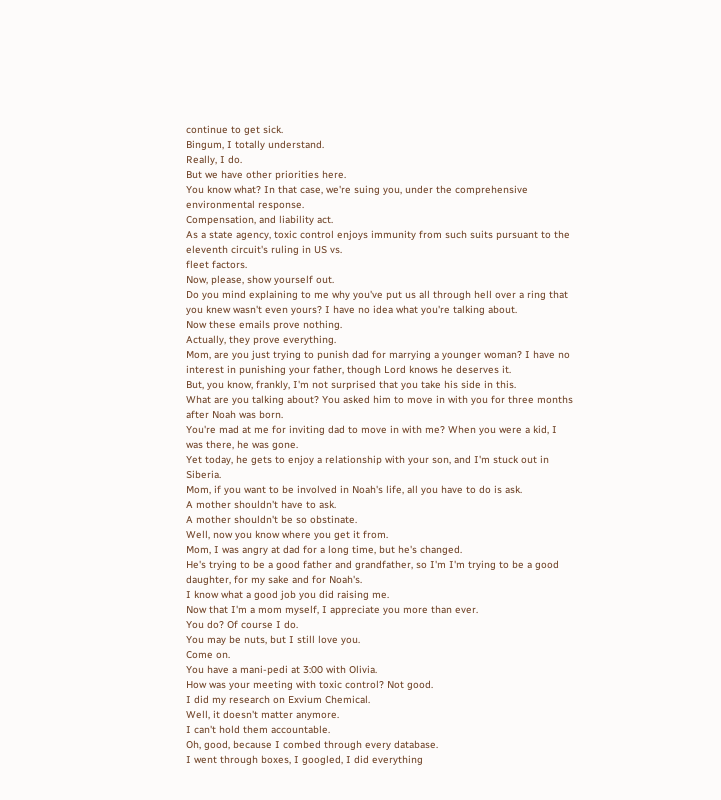continue to get sick.
Bingum, I totally understand.
Really, I do.
But we have other priorities here.
You know what? In that case, we're suing you, under the comprehensive environmental response.
Compensation, and liability act.
As a state agency, toxic control enjoys immunity from such suits pursuant to the eleventh circuit's ruling in US vs.
fleet factors.
Now, please, show yourself out.
Do you mind explaining to me why you've put us all through hell over a ring that you knew wasn't even yours? I have no idea what you're talking about.
Now these emails prove nothing.
Actually, they prove everything.
Mom, are you just trying to punish dad for marrying a younger woman? I have no interest in punishing your father, though Lord knows he deserves it.
But, you know, frankly, I'm not surprised that you take his side in this.
What are you talking about? You asked him to move in with you for three months after Noah was born.
You're mad at me for inviting dad to move in with me? When you were a kid, I was there, he was gone.
Yet today, he gets to enjoy a relationship with your son, and I'm stuck out in Siberia.
Mom, if you want to be involved in Noah's life, all you have to do is ask.
A mother shouldn't have to ask.
A mother shouldn't be so obstinate.
Well, now you know where you get it from.
Mom, I was angry at dad for a long time, but he's changed.
He's trying to be a good father and grandfather, so I'm I'm trying to be a good daughter, for my sake and for Noah's.
I know what a good job you did raising me.
Now that I'm a mom myself, I appreciate you more than ever.
You do? Of course I do.
You may be nuts, but I still love you.
Come on.
You have a mani-pedi at 3:00 with Olivia.
How was your meeting with toxic control? Not good.
I did my research on Exvium Chemical.
Well, it doesn't matter anymore.
I can't hold them accountable.
Oh, good, because I combed through every database.
I went through boxes, I googled, I did everything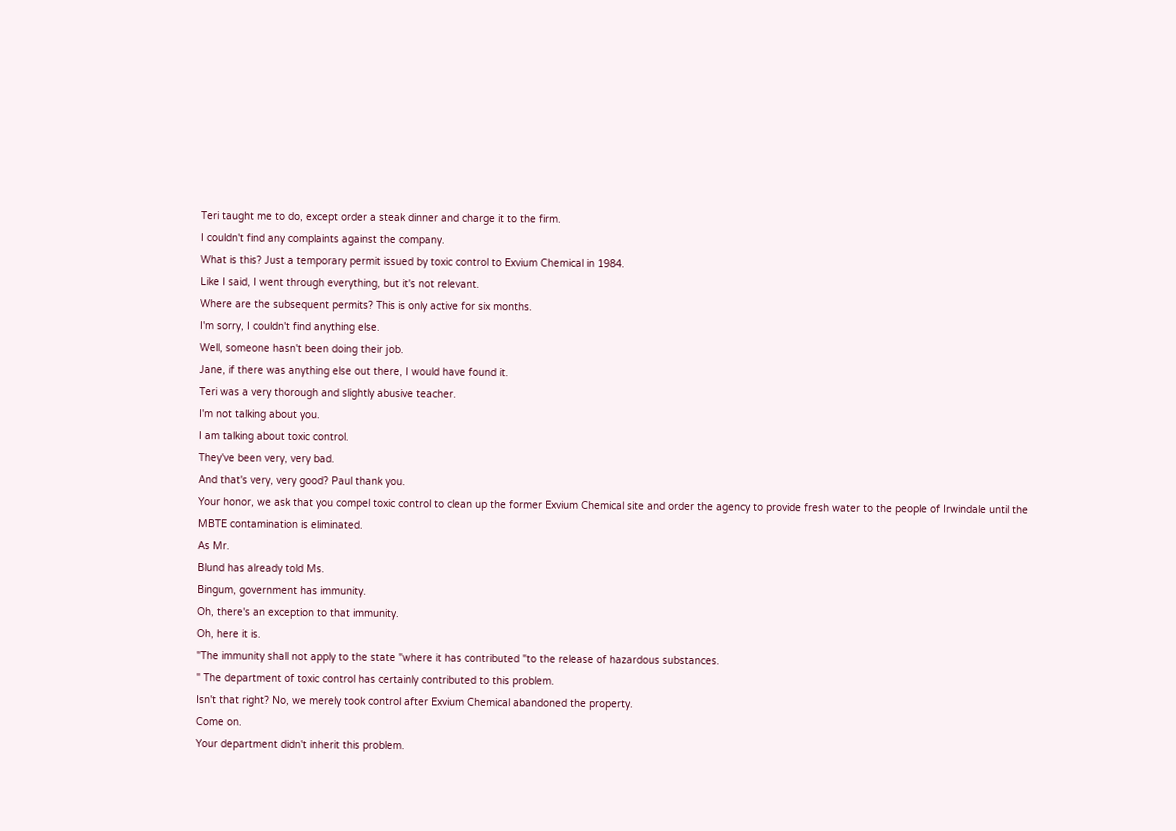Teri taught me to do, except order a steak dinner and charge it to the firm.
I couldn't find any complaints against the company.
What is this? Just a temporary permit issued by toxic control to Exvium Chemical in 1984.
Like I said, I went through everything, but it's not relevant.
Where are the subsequent permits? This is only active for six months.
I'm sorry, I couldn't find anything else.
Well, someone hasn't been doing their job.
Jane, if there was anything else out there, I would have found it.
Teri was a very thorough and slightly abusive teacher.
I'm not talking about you.
I am talking about toxic control.
They've been very, very bad.
And that's very, very good? Paul thank you.
Your honor, we ask that you compel toxic control to clean up the former Exvium Chemical site and order the agency to provide fresh water to the people of Irwindale until the MBTE contamination is eliminated.
As Mr.
Blund has already told Ms.
Bingum, government has immunity.
Oh, there's an exception to that immunity.
Oh, here it is.
"The immunity shall not apply to the state "where it has contributed "to the release of hazardous substances.
" The department of toxic control has certainly contributed to this problem.
Isn't that right? No, we merely took control after Exvium Chemical abandoned the property.
Come on.
Your department didn't inherit this problem.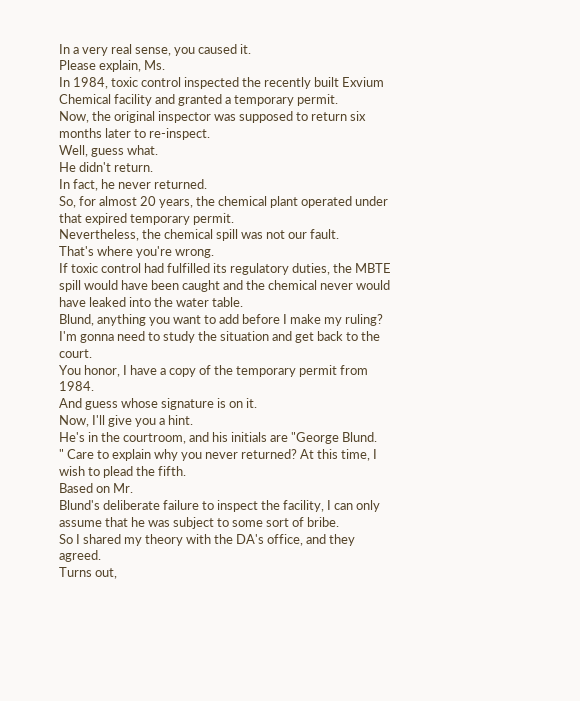In a very real sense, you caused it.
Please explain, Ms.
In 1984, toxic control inspected the recently built Exvium Chemical facility and granted a temporary permit.
Now, the original inspector was supposed to return six months later to re-inspect.
Well, guess what.
He didn't return.
In fact, he never returned.
So, for almost 20 years, the chemical plant operated under that expired temporary permit.
Nevertheless, the chemical spill was not our fault.
That's where you're wrong.
If toxic control had fulfilled its regulatory duties, the MBTE spill would have been caught and the chemical never would have leaked into the water table.
Blund, anything you want to add before I make my ruling? I'm gonna need to study the situation and get back to the court.
You honor, I have a copy of the temporary permit from 1984.
And guess whose signature is on it.
Now, I'll give you a hint.
He's in the courtroom, and his initials are "George Blund.
" Care to explain why you never returned? At this time, I wish to plead the fifth.
Based on Mr.
Blund's deliberate failure to inspect the facility, I can only assume that he was subject to some sort of bribe.
So I shared my theory with the DA's office, and they agreed.
Turns out,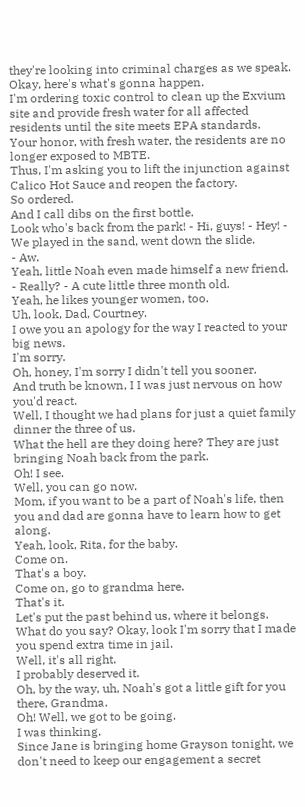they're looking into criminal charges as we speak.
Okay, here's what's gonna happen.
I'm ordering toxic control to clean up the Exvium site and provide fresh water for all affected residents until the site meets EPA standards.
Your honor, with fresh water, the residents are no longer exposed to MBTE.
Thus, I'm asking you to lift the injunction against Calico Hot Sauce and reopen the factory.
So ordered.
And I call dibs on the first bottle.
Look who's back from the park! - Hi, guys! - Hey! - We played in the sand, went down the slide.
- Aw.
Yeah, little Noah even made himself a new friend.
- Really? - A cute little three month old.
Yeah, he likes younger women, too.
Uh, look, Dad, Courtney.
I owe you an apology for the way I reacted to your big news.
I'm sorry.
Oh, honey, I'm sorry I didn't tell you sooner.
And truth be known, I I was just nervous on how you'd react.
Well, I thought we had plans for just a quiet family dinner the three of us.
What the hell are they doing here? They are just bringing Noah back from the park.
Oh! I see.
Well, you can go now.
Mom, if you want to be a part of Noah's life, then you and dad are gonna have to learn how to get along.
Yeah, look, Rita, for the baby.
Come on.
That's a boy.
Come on, go to grandma here.
That's it.
Let's put the past behind us, where it belongs.
What do you say? Okay, look I'm sorry that I made you spend extra time in jail.
Well, it's all right.
I probably deserved it.
Oh, by the way, uh, Noah's got a little gift for you there, Grandma.
Oh! Well, we got to be going.
I was thinking.
Since Jane is bringing home Grayson tonight, we don't need to keep our engagement a secret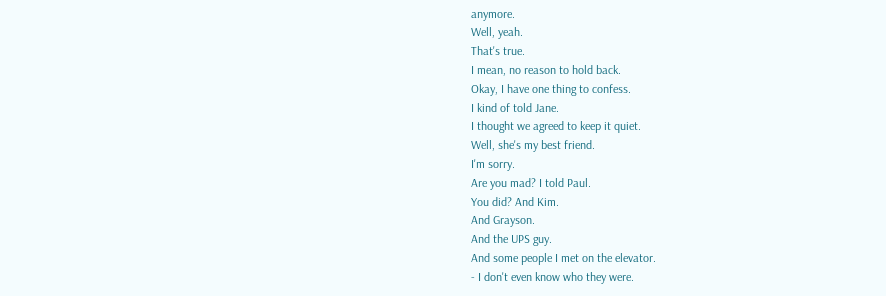anymore.
Well, yeah.
That's true.
I mean, no reason to hold back.
Okay, I have one thing to confess.
I kind of told Jane.
I thought we agreed to keep it quiet.
Well, she's my best friend.
I'm sorry.
Are you mad? I told Paul.
You did? And Kim.
And Grayson.
And the UPS guy.
And some people I met on the elevator.
- I don't even know who they were.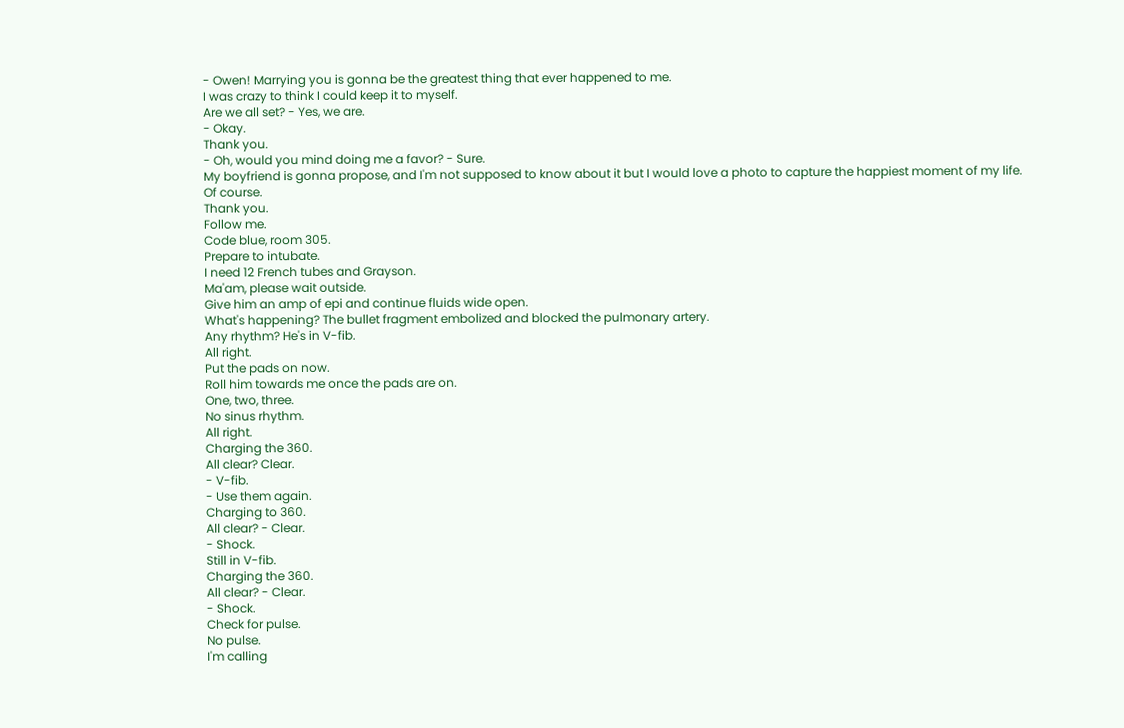- Owen! Marrying you is gonna be the greatest thing that ever happened to me.
I was crazy to think I could keep it to myself.
Are we all set? - Yes, we are.
- Okay.
Thank you.
- Oh, would you mind doing me a favor? - Sure.
My boyfriend is gonna propose, and I'm not supposed to know about it but I would love a photo to capture the happiest moment of my life.
Of course.
Thank you.
Follow me.
Code blue, room 305.
Prepare to intubate.
I need 12 French tubes and Grayson.
Ma'am, please wait outside.
Give him an amp of epi and continue fluids wide open.
What's happening? The bullet fragment embolized and blocked the pulmonary artery.
Any rhythm? He's in V-fib.
All right.
Put the pads on now.
Roll him towards me once the pads are on.
One, two, three.
No sinus rhythm.
All right.
Charging the 360.
All clear? Clear.
- V-fib.
- Use them again.
Charging to 360.
All clear? - Clear.
- Shock.
Still in V-fib.
Charging the 360.
All clear? - Clear.
- Shock.
Check for pulse.
No pulse.
I'm calling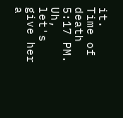it.
Time of death 5:17 PM.
Uh, let's give her a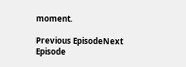moment.

Previous EpisodeNext Episode